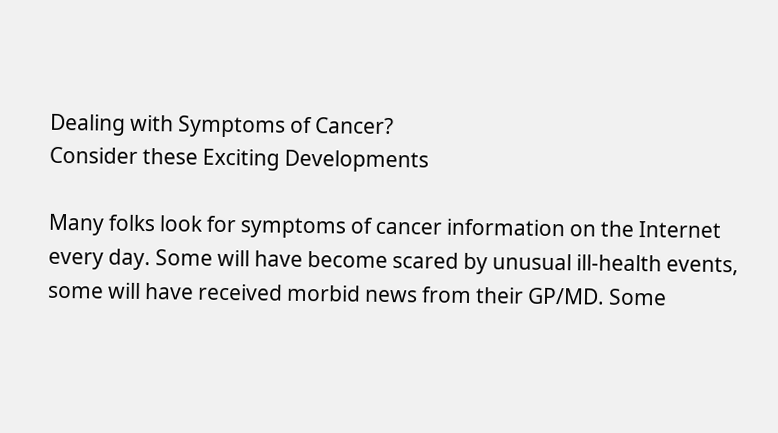Dealing with Symptoms of Cancer?
Consider these Exciting Developments

Many folks look for symptoms of cancer information on the Internet every day. Some will have become scared by unusual ill-health events, some will have received morbid news from their GP/MD. Some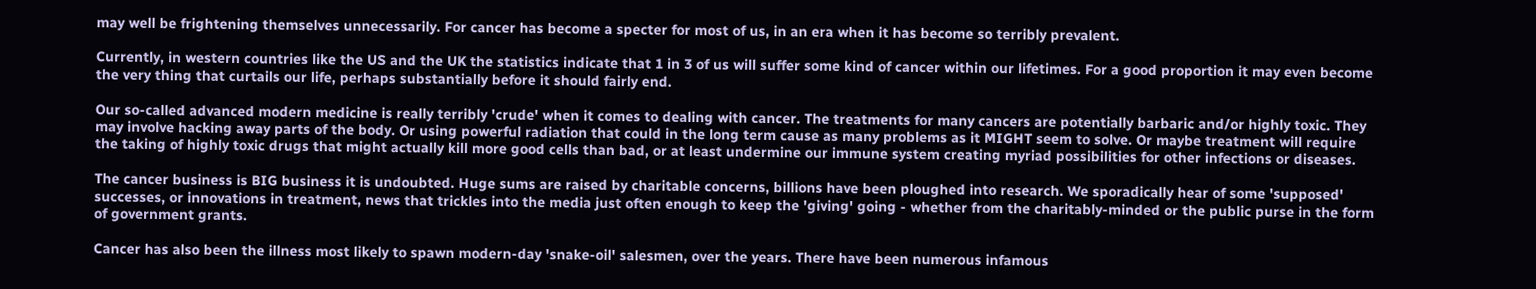may well be frightening themselves unnecessarily. For cancer has become a specter for most of us, in an era when it has become so terribly prevalent.

Currently, in western countries like the US and the UK the statistics indicate that 1 in 3 of us will suffer some kind of cancer within our lifetimes. For a good proportion it may even become the very thing that curtails our life, perhaps substantially before it should fairly end.

Our so-called advanced modern medicine is really terribly 'crude' when it comes to dealing with cancer. The treatments for many cancers are potentially barbaric and/or highly toxic. They may involve hacking away parts of the body. Or using powerful radiation that could in the long term cause as many problems as it MIGHT seem to solve. Or maybe treatment will require the taking of highly toxic drugs that might actually kill more good cells than bad, or at least undermine our immune system creating myriad possibilities for other infections or diseases.

The cancer business is BIG business it is undoubted. Huge sums are raised by charitable concerns, billions have been ploughed into research. We sporadically hear of some 'supposed' successes, or innovations in treatment, news that trickles into the media just often enough to keep the 'giving' going - whether from the charitably-minded or the public purse in the form of government grants.

Cancer has also been the illness most likely to spawn modern-day 'snake-oil' salesmen, over the years. There have been numerous infamous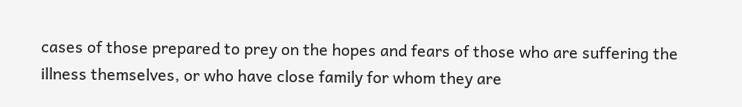cases of those prepared to prey on the hopes and fears of those who are suffering the illness themselves, or who have close family for whom they are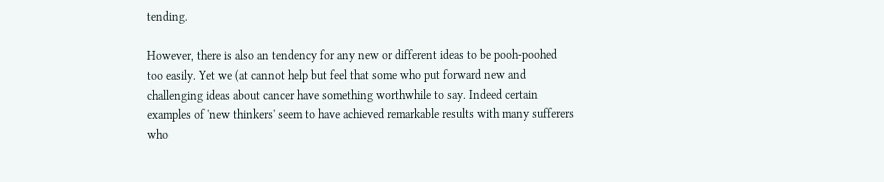tending.

However, there is also an tendency for any new or different ideas to be pooh-poohed too easily. Yet we (at cannot help but feel that some who put forward new and challenging ideas about cancer have something worthwhile to say. Indeed certain examples of 'new thinkers' seem to have achieved remarkable results with many sufferers who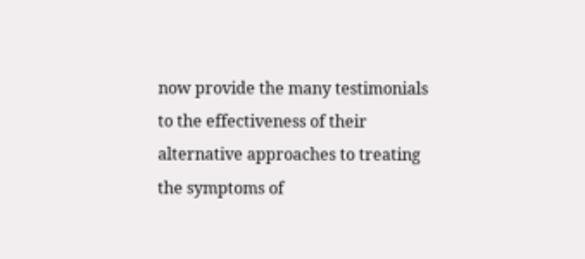now provide the many testimonials to the effectiveness of their alternative approaches to treating the symptoms of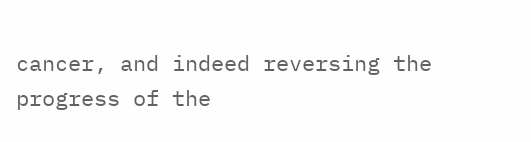cancer, and indeed reversing the progress of the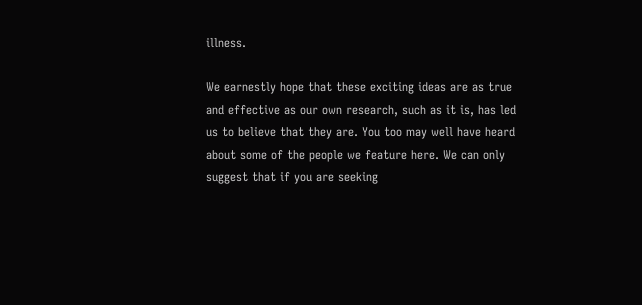illness.

We earnestly hope that these exciting ideas are as true and effective as our own research, such as it is, has led us to believe that they are. You too may well have heard about some of the people we feature here. We can only suggest that if you are seeking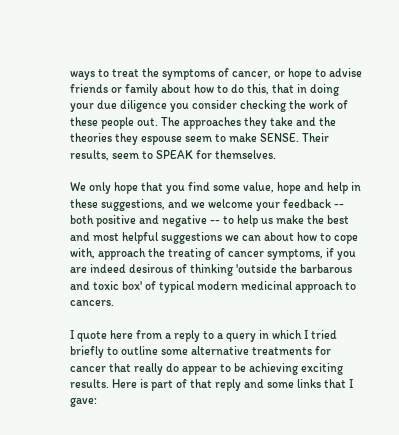ways to treat the symptoms of cancer, or hope to advise friends or family about how to do this, that in doing your due diligence you consider checking the work of these people out. The approaches they take and the theories they espouse seem to make SENSE. Their results, seem to SPEAK for themselves.

We only hope that you find some value, hope and help in these suggestions, and we welcome your feedback -- both positive and negative -- to help us make the best and most helpful suggestions we can about how to cope with, approach the treating of cancer symptoms, if you are indeed desirous of thinking 'outside the barbarous and toxic box' of typical modern medicinal approach to cancers.

I quote here from a reply to a query in which I tried briefly to outline some alternative treatments for cancer that really do appear to be achieving exciting results. Here is part of that reply and some links that I gave: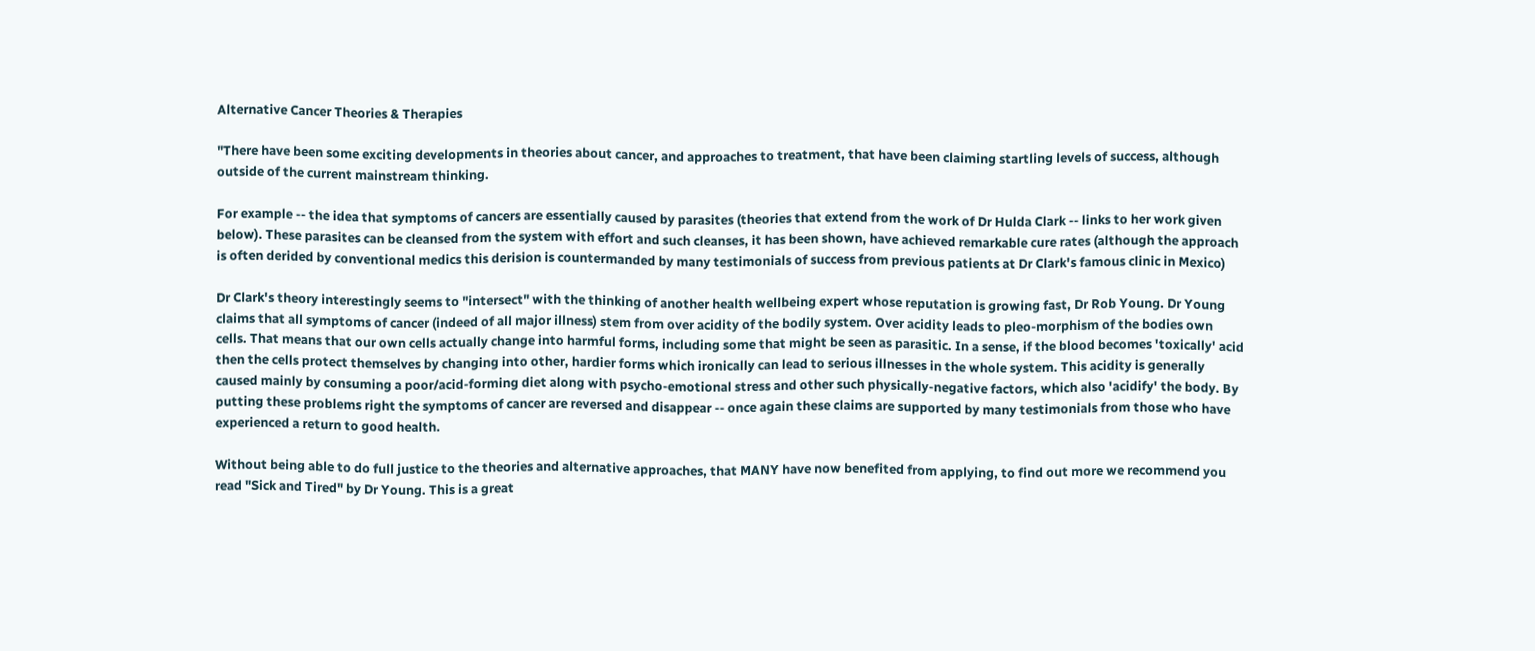Alternative Cancer Theories & Therapies

"There have been some exciting developments in theories about cancer, and approaches to treatment, that have been claiming startling levels of success, although outside of the current mainstream thinking.

For example -- the idea that symptoms of cancers are essentially caused by parasites (theories that extend from the work of Dr Hulda Clark -- links to her work given below). These parasites can be cleansed from the system with effort and such cleanses, it has been shown, have achieved remarkable cure rates (although the approach is often derided by conventional medics this derision is countermanded by many testimonials of success from previous patients at Dr Clark's famous clinic in Mexico)

Dr Clark's theory interestingly seems to "intersect" with the thinking of another health wellbeing expert whose reputation is growing fast, Dr Rob Young. Dr Young claims that all symptoms of cancer (indeed of all major illness) stem from over acidity of the bodily system. Over acidity leads to pleo-morphism of the bodies own cells. That means that our own cells actually change into harmful forms, including some that might be seen as parasitic. In a sense, if the blood becomes 'toxically' acid then the cells protect themselves by changing into other, hardier forms which ironically can lead to serious illnesses in the whole system. This acidity is generally caused mainly by consuming a poor/acid-forming diet along with psycho-emotional stress and other such physically-negative factors, which also 'acidify' the body. By putting these problems right the symptoms of cancer are reversed and disappear -- once again these claims are supported by many testimonials from those who have experienced a return to good health.

Without being able to do full justice to the theories and alternative approaches, that MANY have now benefited from applying, to find out more we recommend you read "Sick and Tired" by Dr Young. This is a great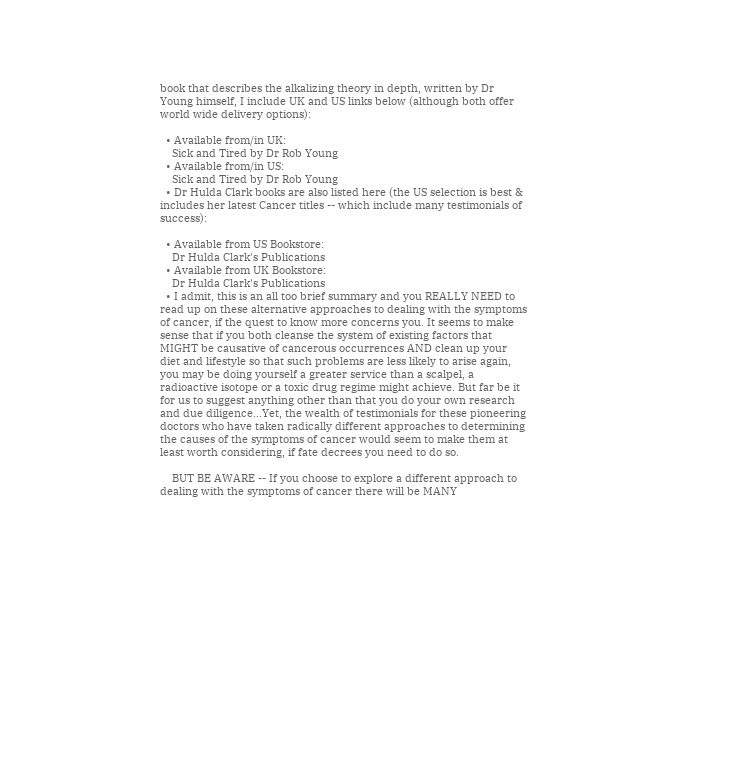book that describes the alkalizing theory in depth, written by Dr Young himself, I include UK and US links below (although both offer world wide delivery options):

  • Available from/in UK:
    Sick and Tired by Dr Rob Young
  • Available from/in US:
    Sick and Tired by Dr Rob Young
  • Dr Hulda Clark books are also listed here (the US selection is best & includes her latest Cancer titles -- which include many testimonials of success):

  • Available from US Bookstore:
    Dr Hulda Clark's Publications
  • Available from UK Bookstore:
    Dr Hulda Clark's Publications
  • I admit, this is an all too brief summary and you REALLY NEED to read up on these alternative approaches to dealing with the symptoms of cancer, if the quest to know more concerns you. It seems to make sense that if you both cleanse the system of existing factors that MIGHT be causative of cancerous occurrences AND clean up your diet and lifestyle so that such problems are less likely to arise again, you may be doing yourself a greater service than a scalpel, a radioactive isotope or a toxic drug regime might achieve. But far be it for us to suggest anything other than that you do your own research and due diligence...Yet, the wealth of testimonials for these pioneering doctors who have taken radically different approaches to determining the causes of the symptoms of cancer would seem to make them at least worth considering, if fate decrees you need to do so.

    BUT BE AWARE -- If you choose to explore a different approach to dealing with the symptoms of cancer there will be MANY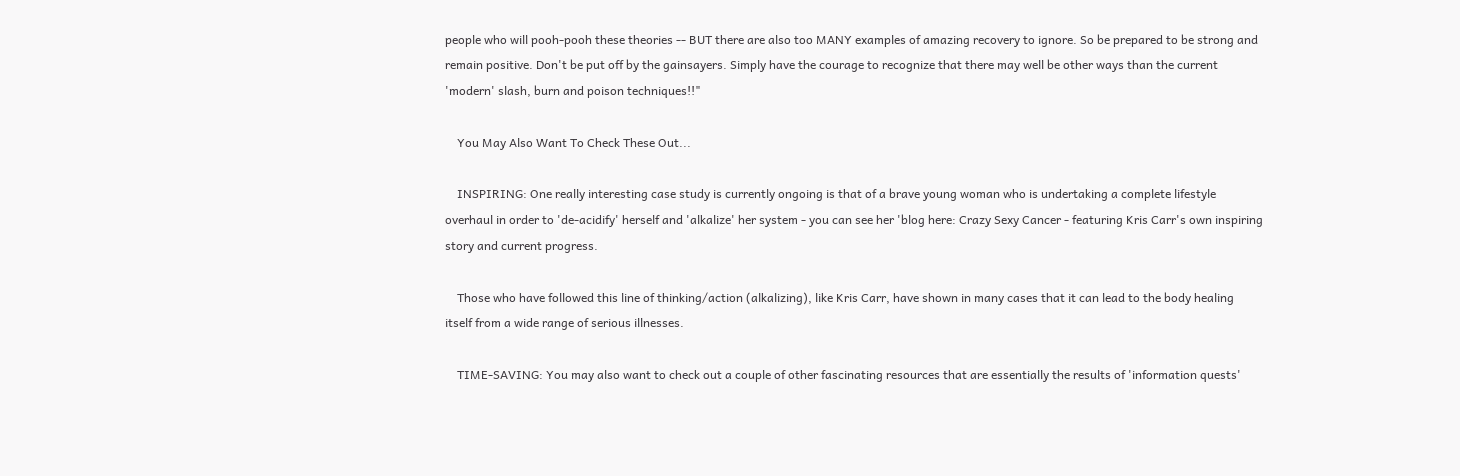people who will pooh-pooh these theories -- BUT there are also too MANY examples of amazing recovery to ignore. So be prepared to be strong and remain positive. Don't be put off by the gainsayers. Simply have the courage to recognize that there may well be other ways than the current 'modern' slash, burn and poison techniques!!"

    You May Also Want To Check These Out...

    INSPIRING: One really interesting case study is currently ongoing is that of a brave young woman who is undertaking a complete lifestyle overhaul in order to 'de-acidify' herself and 'alkalize' her system - you can see her 'blog here: Crazy Sexy Cancer - featuring Kris Carr's own inspiring story and current progress.

    Those who have followed this line of thinking/action (alkalizing), like Kris Carr, have shown in many cases that it can lead to the body healing itself from a wide range of serious illnesses.

    TIME-SAVING: You may also want to check out a couple of other fascinating resources that are essentially the results of 'information quests'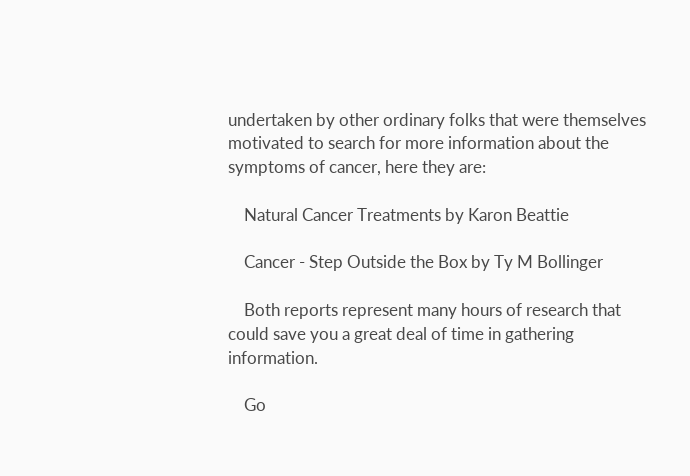undertaken by other ordinary folks that were themselves motivated to search for more information about the symptoms of cancer, here they are:

    Natural Cancer Treatments by Karon Beattie

    Cancer - Step Outside the Box by Ty M Bollinger

    Both reports represent many hours of research that could save you a great deal of time in gathering information.

    Go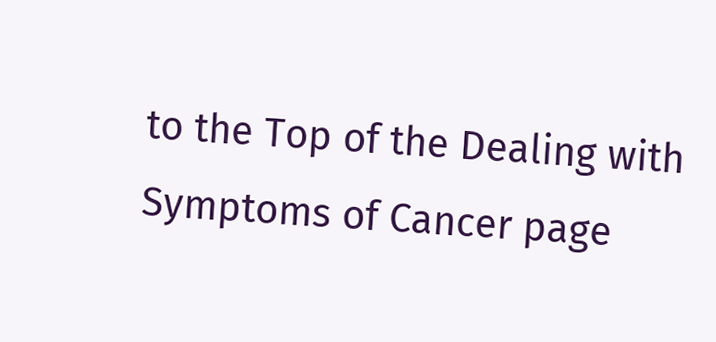to the Top of the Dealing with Symptoms of Cancer page